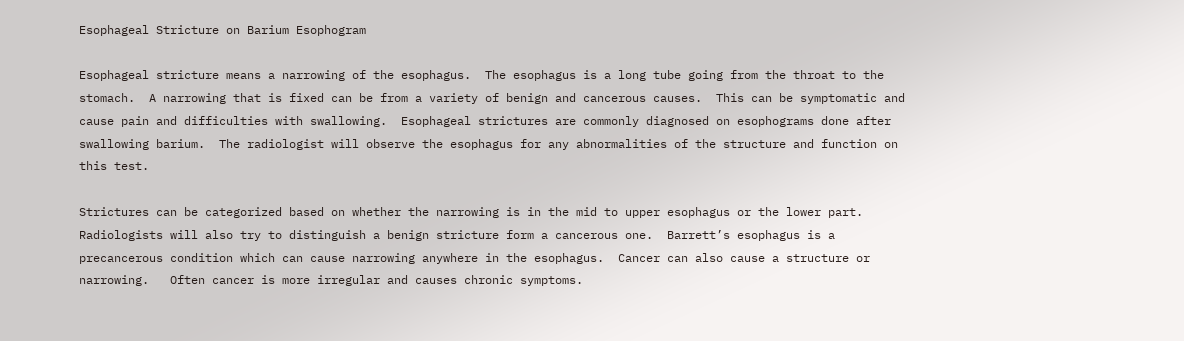Esophageal Stricture on Barium Esophogram

Esophageal stricture means a narrowing of the esophagus.  The esophagus is a long tube going from the throat to the stomach.  A narrowing that is fixed can be from a variety of benign and cancerous causes.  This can be symptomatic and cause pain and difficulties with swallowing.  Esophageal strictures are commonly diagnosed on esophograms done after swallowing barium.  The radiologist will observe the esophagus for any abnormalities of the structure and function on this test.

Strictures can be categorized based on whether the narrowing is in the mid to upper esophagus or the lower part.  Radiologists will also try to distinguish a benign stricture form a cancerous one.  Barrett’s esophagus is a precancerous condition which can cause narrowing anywhere in the esophagus.  Cancer can also cause a structure or narrowing.   Often cancer is more irregular and causes chronic symptoms.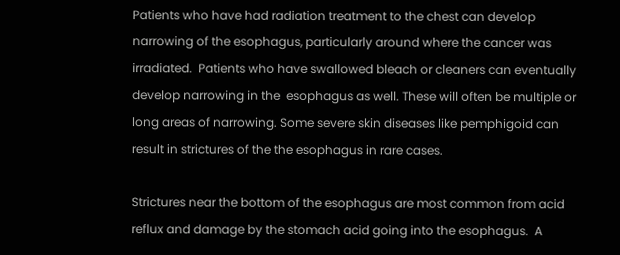Patients who have had radiation treatment to the chest can develop narrowing of the esophagus, particularly around where the cancer was irradiated.  Patients who have swallowed bleach or cleaners can eventually develop narrowing in the  esophagus as well. These will often be multiple or long areas of narrowing. Some severe skin diseases like pemphigoid can result in strictures of the the esophagus in rare cases.

Strictures near the bottom of the esophagus are most common from acid reflux and damage by the stomach acid going into the esophagus.  A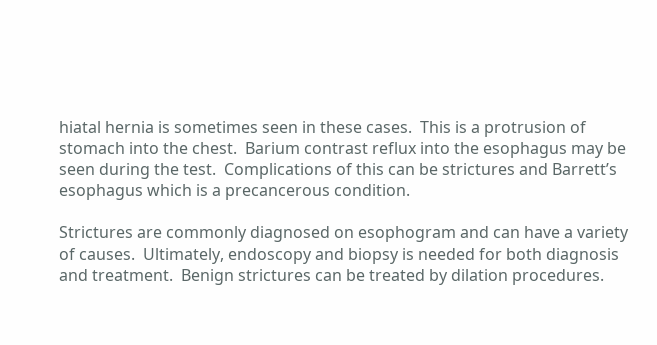hiatal hernia is sometimes seen in these cases.  This is a protrusion of stomach into the chest.  Barium contrast reflux into the esophagus may be seen during the test.  Complications of this can be strictures and Barrett’s esophagus which is a precancerous condition.

Strictures are commonly diagnosed on esophogram and can have a variety of causes.  Ultimately, endoscopy and biopsy is needed for both diagnosis and treatment.  Benign strictures can be treated by dilation procedures.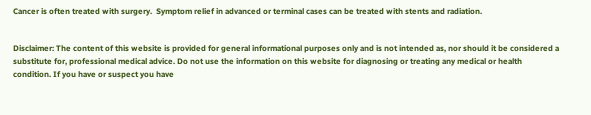Cancer is often treated with surgery.  Symptom relief in advanced or terminal cases can be treated with stents and radiation.


Disclaimer: The content of this website is provided for general informational purposes only and is not intended as, nor should it be considered a substitute for, professional medical advice. Do not use the information on this website for diagnosing or treating any medical or health condition. If you have or suspect you have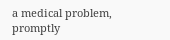a medical problem, promptly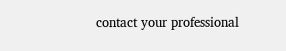contact your professional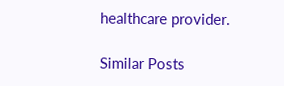healthcare provider.

Similar Posts